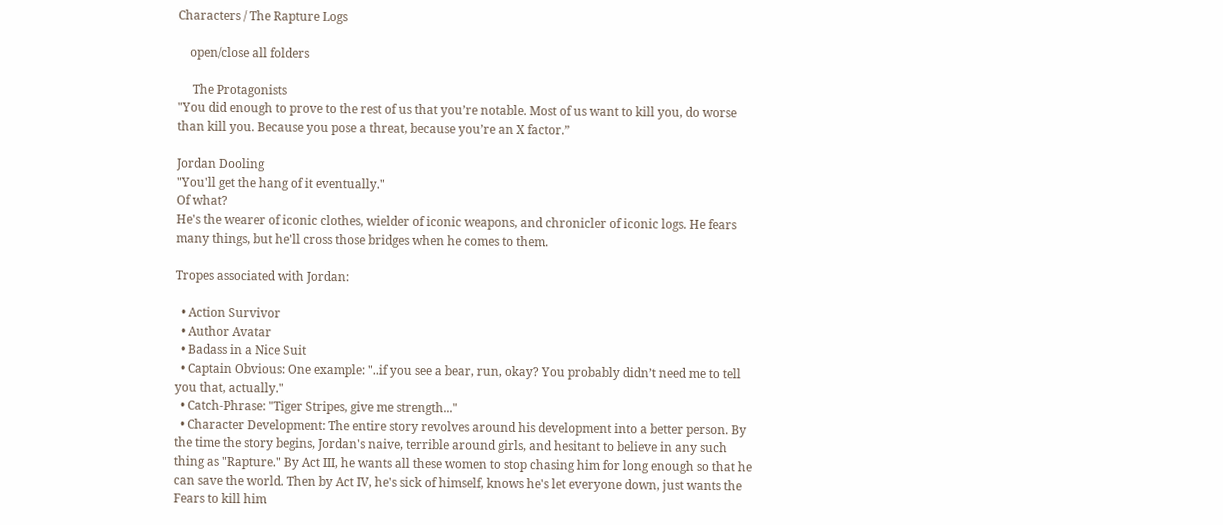Characters / The Rapture Logs

    open/close all folders

     The Protagonists
"You did enough to prove to the rest of us that you’re notable. Most of us want to kill you, do worse than kill you. Because you pose a threat, because you’re an X factor.”

Jordan Dooling
"You'll get the hang of it eventually."
Of what?
He's the wearer of iconic clothes, wielder of iconic weapons, and chronicler of iconic logs. He fears many things, but he'll cross those bridges when he comes to them.

Tropes associated with Jordan:

  • Action Survivor
  • Author Avatar
  • Badass in a Nice Suit
  • Captain Obvious: One example: "..if you see a bear, run, okay? You probably didn’t need me to tell you that, actually."
  • Catch-Phrase: "Tiger Stripes, give me strength..."
  • Character Development: The entire story revolves around his development into a better person. By the time the story begins, Jordan's naive, terrible around girls, and hesitant to believe in any such thing as "Rapture." By Act III, he wants all these women to stop chasing him for long enough so that he can save the world. Then by Act IV, he's sick of himself, knows he's let everyone down, just wants the Fears to kill him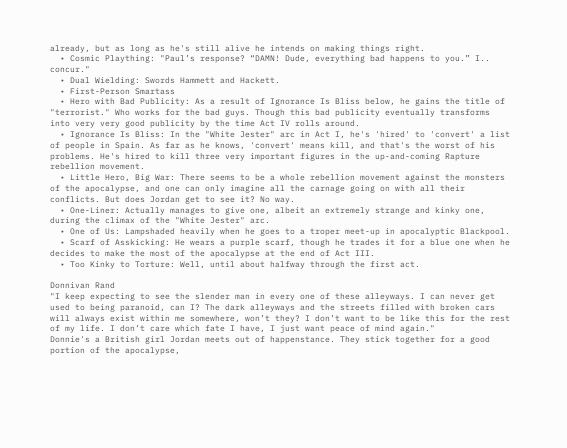already, but as long as he's still alive he intends on making things right.
  • Cosmic Plaything: "Paul’s response? “DAMN! Dude, everything bad happens to you.” I.. concur."
  • Dual Wielding: Swords Hammett and Hackett.
  • First-Person Smartass
  • Hero with Bad Publicity: As a result of Ignorance Is Bliss below, he gains the title of "terrorist." Who works for the bad guys. Though this bad publicity eventually transforms into very very good publicity by the time Act IV rolls around.
  • Ignorance Is Bliss: In the "White Jester" arc in Act I, he's 'hired' to 'convert' a list of people in Spain. As far as he knows, 'convert' means kill, and that's the worst of his problems. He's hired to kill three very important figures in the up-and-coming Rapture rebellion movement.
  • Little Hero, Big War: There seems to be a whole rebellion movement against the monsters of the apocalypse, and one can only imagine all the carnage going on with all their conflicts. But does Jordan get to see it? No way.
  • One-Liner: Actually manages to give one, albeit an extremely strange and kinky one, during the climax of the "White Jester" arc.
  • One of Us: Lampshaded heavily when he goes to a troper meet-up in apocalyptic Blackpool.
  • Scarf of Asskicking: He wears a purple scarf, though he trades it for a blue one when he decides to make the most of the apocalypse at the end of Act III.
  • Too Kinky to Torture: Well, until about halfway through the first act.

Donnivan Rand
"I keep expecting to see the slender man in every one of these alleyways. I can never get used to being paranoid, can I? The dark alleyways and the streets filled with broken cars will always exist within me somewhere, won’t they? I don’t want to be like this for the rest of my life. I don’t care which fate I have, I just want peace of mind again."
Donnie's a British girl Jordan meets out of happenstance. They stick together for a good portion of the apocalypse,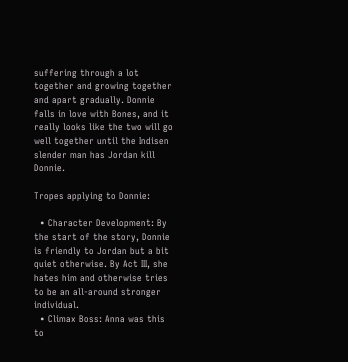suffering through a lot together and growing together and apart gradually. Donnie falls in love with Bones, and it really looks like the two will go well together until the Indisen slender man has Jordan kill Donnie.

Tropes applying to Donnie:

  • Character Development: By the start of the story, Donnie is friendly to Jordan but a bit quiet otherwise. By Act III, she hates him and otherwise tries to be an all-around stronger individual.
  • Climax Boss: Anna was this to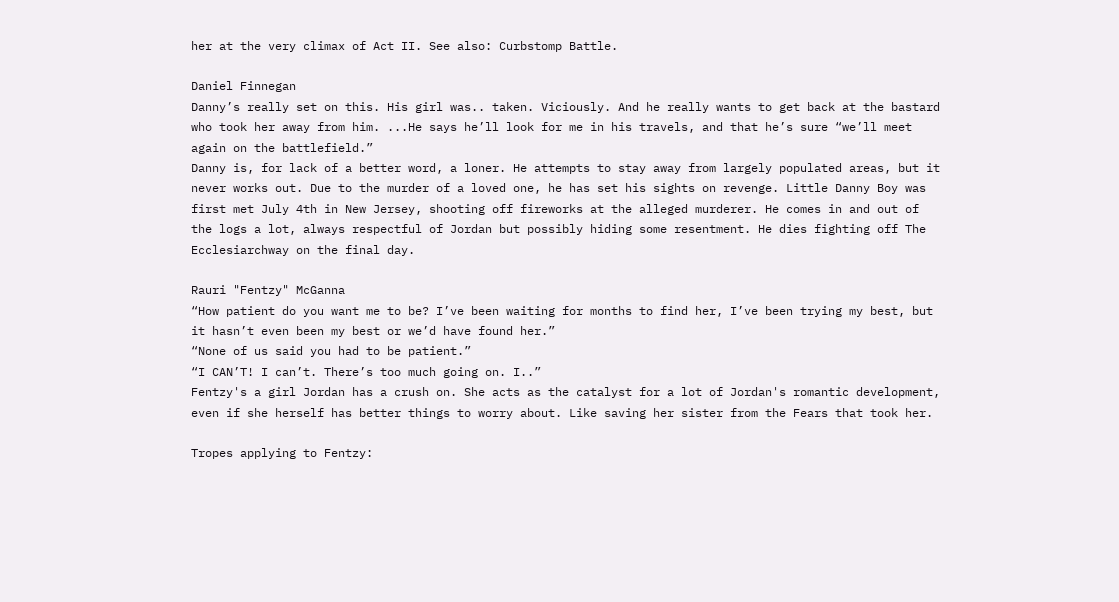her at the very climax of Act II. See also: Curbstomp Battle.

Daniel Finnegan
Danny’s really set on this. His girl was.. taken. Viciously. And he really wants to get back at the bastard who took her away from him. ...He says he’ll look for me in his travels, and that he’s sure “we’ll meet again on the battlefield.”
Danny is, for lack of a better word, a loner. He attempts to stay away from largely populated areas, but it never works out. Due to the murder of a loved one, he has set his sights on revenge. Little Danny Boy was first met July 4th in New Jersey, shooting off fireworks at the alleged murderer. He comes in and out of the logs a lot, always respectful of Jordan but possibly hiding some resentment. He dies fighting off The Ecclesiarchway on the final day.

Rauri "Fentzy" McGanna
“How patient do you want me to be? I’ve been waiting for months to find her, I’ve been trying my best, but it hasn’t even been my best or we’d have found her.”
“None of us said you had to be patient.”
“I CAN’T! I can’t. There’s too much going on. I..”
Fentzy's a girl Jordan has a crush on. She acts as the catalyst for a lot of Jordan's romantic development, even if she herself has better things to worry about. Like saving her sister from the Fears that took her.

Tropes applying to Fentzy: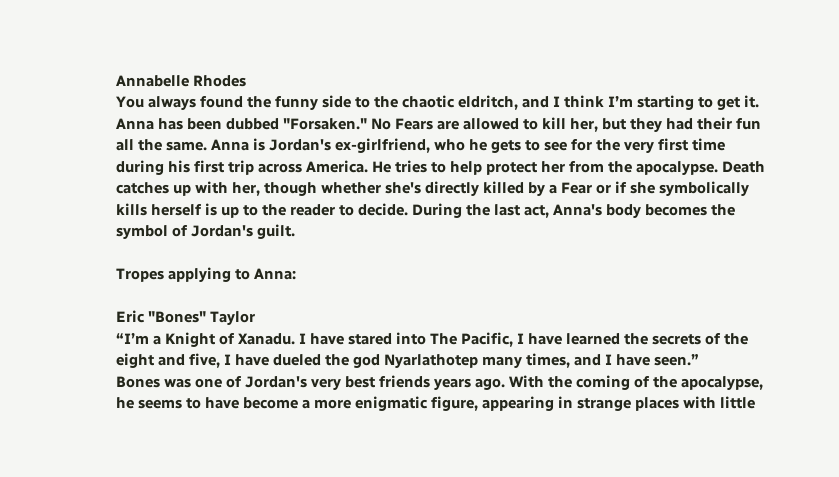Annabelle Rhodes
You always found the funny side to the chaotic eldritch, and I think I’m starting to get it.
Anna has been dubbed "Forsaken." No Fears are allowed to kill her, but they had their fun all the same. Anna is Jordan's ex-girlfriend, who he gets to see for the very first time during his first trip across America. He tries to help protect her from the apocalypse. Death catches up with her, though whether she's directly killed by a Fear or if she symbolically kills herself is up to the reader to decide. During the last act, Anna's body becomes the symbol of Jordan's guilt.

Tropes applying to Anna:

Eric "Bones" Taylor
“I’m a Knight of Xanadu. I have stared into The Pacific, I have learned the secrets of the eight and five, I have dueled the god Nyarlathotep many times, and I have seen.”
Bones was one of Jordan's very best friends years ago. With the coming of the apocalypse, he seems to have become a more enigmatic figure, appearing in strange places with little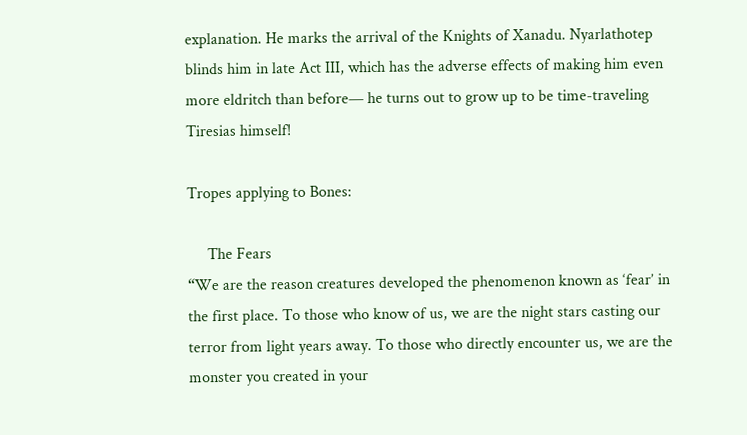explanation. He marks the arrival of the Knights of Xanadu. Nyarlathotep blinds him in late Act III, which has the adverse effects of making him even more eldritch than before— he turns out to grow up to be time-traveling Tiresias himself!

Tropes applying to Bones:

     The Fears
“We are the reason creatures developed the phenomenon known as ‘fear’ in the first place. To those who know of us, we are the night stars casting our terror from light years away. To those who directly encounter us, we are the monster you created in your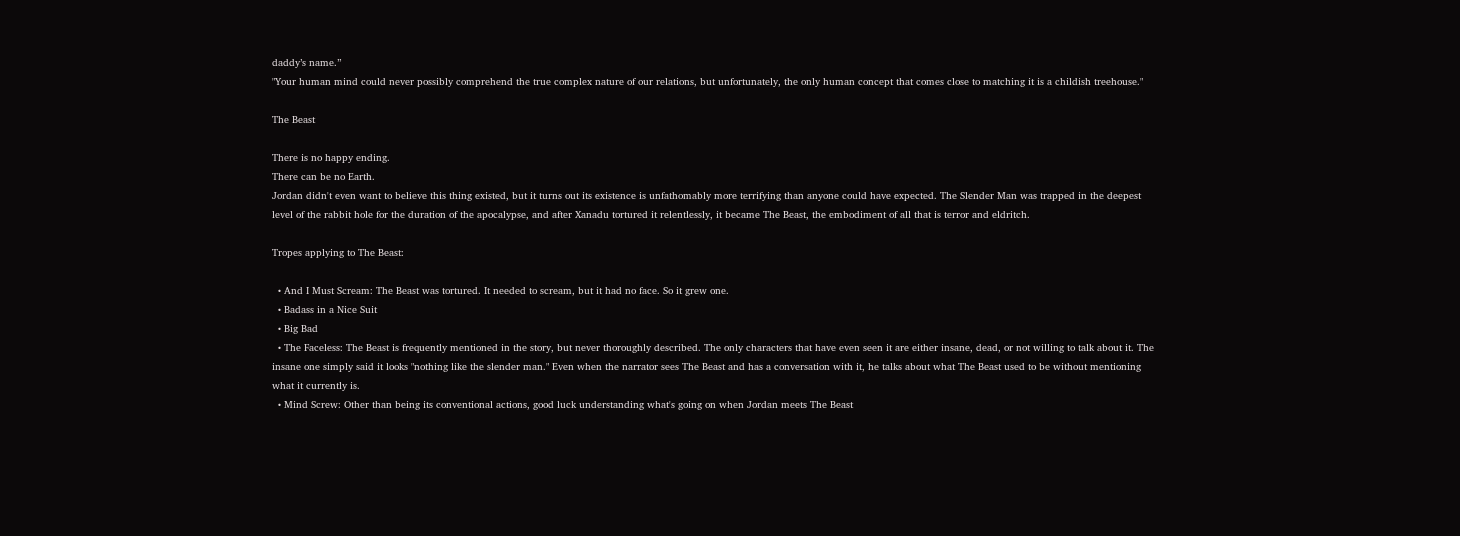daddy’s name.”
"Your human mind could never possibly comprehend the true complex nature of our relations, but unfortunately, the only human concept that comes close to matching it is a childish treehouse."

The Beast

There is no happy ending.
There can be no Earth.
Jordan didn't even want to believe this thing existed, but it turns out its existence is unfathomably more terrifying than anyone could have expected. The Slender Man was trapped in the deepest level of the rabbit hole for the duration of the apocalypse, and after Xanadu tortured it relentlessly, it became The Beast, the embodiment of all that is terror and eldritch.

Tropes applying to The Beast:

  • And I Must Scream: The Beast was tortured. It needed to scream, but it had no face. So it grew one.
  • Badass in a Nice Suit
  • Big Bad
  • The Faceless: The Beast is frequently mentioned in the story, but never thoroughly described. The only characters that have even seen it are either insane, dead, or not willing to talk about it. The insane one simply said it looks "nothing like the slender man." Even when the narrator sees The Beast and has a conversation with it, he talks about what The Beast used to be without mentioning what it currently is.
  • Mind Screw: Other than being its conventional actions, good luck understanding what's going on when Jordan meets The Beast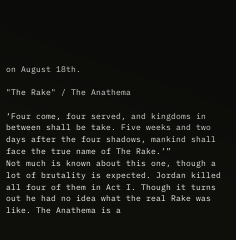on August 18th.

"The Rake" / The Anathema

‘Four come, four served, and kingdoms in between shall be take. Five weeks and two days after the four shadows, mankind shall face the true name of The Rake.’”
Not much is known about this one, though a lot of brutality is expected. Jordan killed all four of them in Act I. Though it turns out he had no idea what the real Rake was like. The Anathema is a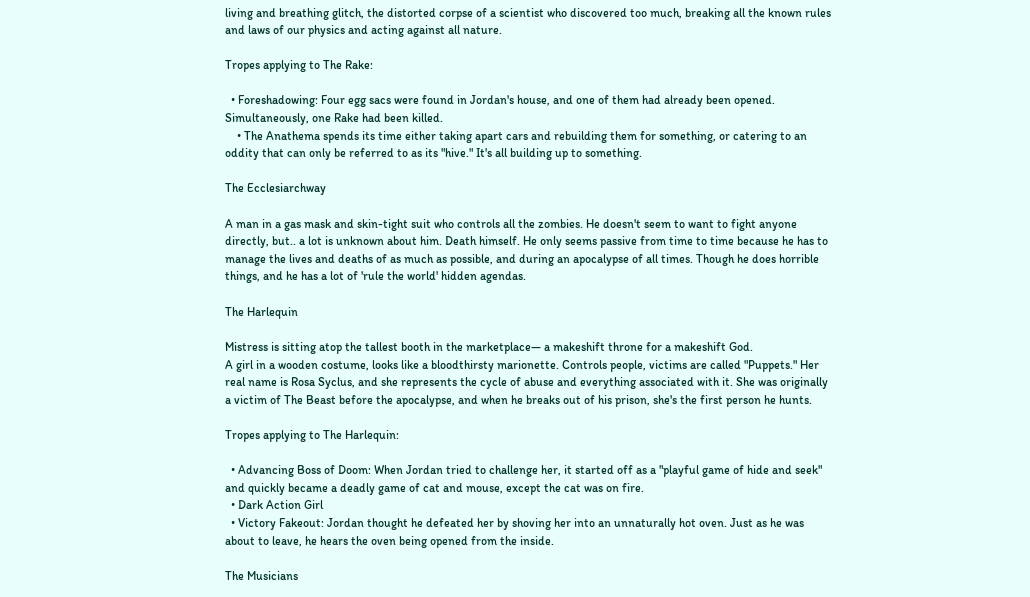living and breathing glitch, the distorted corpse of a scientist who discovered too much, breaking all the known rules and laws of our physics and acting against all nature.

Tropes applying to The Rake:

  • Foreshadowing: Four egg sacs were found in Jordan's house, and one of them had already been opened. Simultaneously, one Rake had been killed.
    • The Anathema spends its time either taking apart cars and rebuilding them for something, or catering to an oddity that can only be referred to as its "hive." It's all building up to something.

The Ecclesiarchway

A man in a gas mask and skin-tight suit who controls all the zombies. He doesn't seem to want to fight anyone directly, but.. a lot is unknown about him. Death himself. He only seems passive from time to time because he has to manage the lives and deaths of as much as possible, and during an apocalypse of all times. Though he does horrible things, and he has a lot of 'rule the world' hidden agendas.

The Harlequin

Mistress is sitting atop the tallest booth in the marketplace— a makeshift throne for a makeshift God.
A girl in a wooden costume, looks like a bloodthirsty marionette. Controls people, victims are called "Puppets." Her real name is Rosa Syclus, and she represents the cycle of abuse and everything associated with it. She was originally a victim of The Beast before the apocalypse, and when he breaks out of his prison, she's the first person he hunts.

Tropes applying to The Harlequin:

  • Advancing Boss of Doom: When Jordan tried to challenge her, it started off as a "playful game of hide and seek" and quickly became a deadly game of cat and mouse, except the cat was on fire.
  • Dark Action Girl
  • Victory Fakeout: Jordan thought he defeated her by shoving her into an unnaturally hot oven. Just as he was about to leave, he hears the oven being opened from the inside.

The Musicians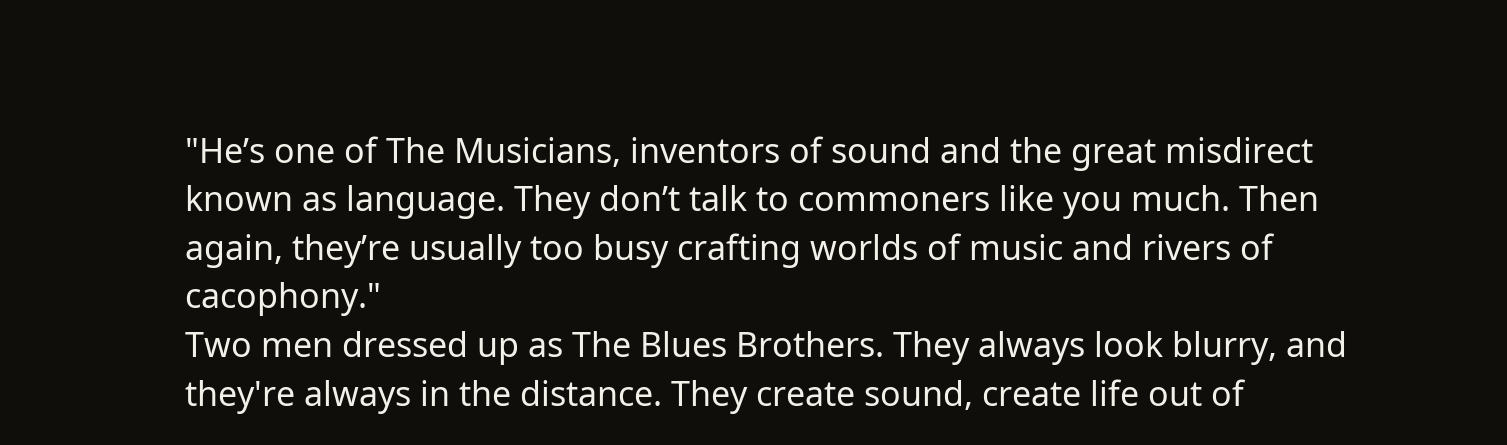"He’s one of The Musicians, inventors of sound and the great misdirect known as language. They don’t talk to commoners like you much. Then again, they’re usually too busy crafting worlds of music and rivers of cacophony."
Two men dressed up as The Blues Brothers. They always look blurry, and they're always in the distance. They create sound, create life out of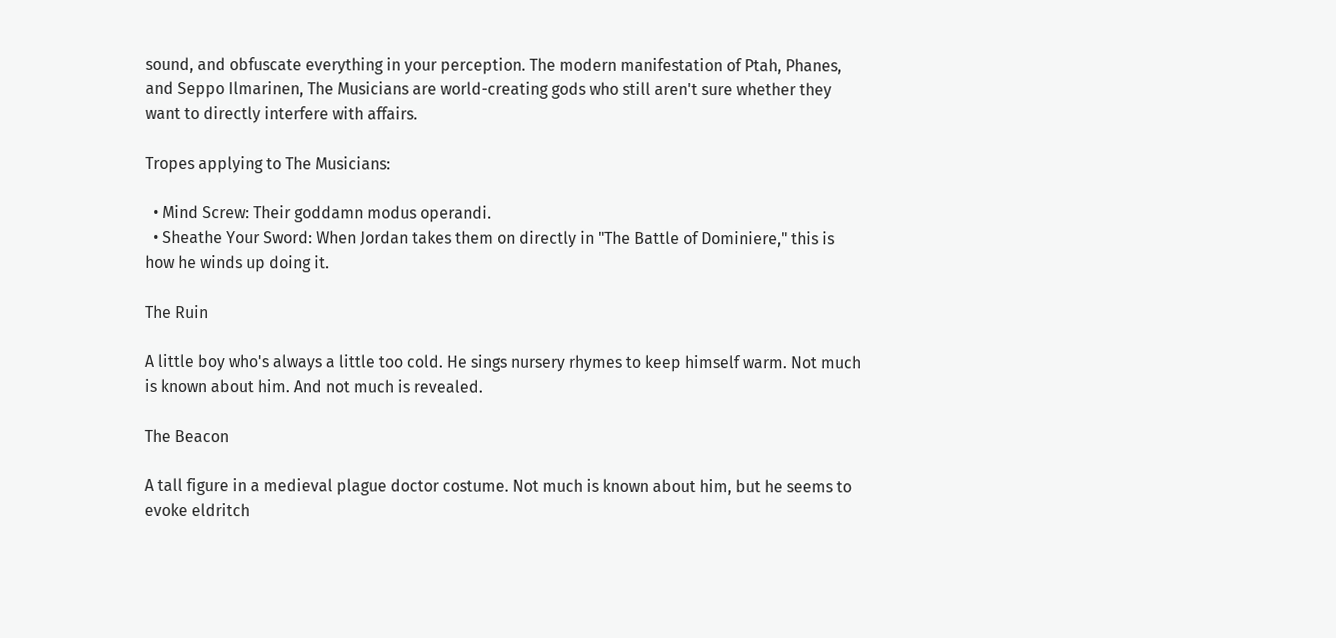sound, and obfuscate everything in your perception. The modern manifestation of Ptah, Phanes, and Seppo Ilmarinen, The Musicians are world-creating gods who still aren't sure whether they want to directly interfere with affairs.

Tropes applying to The Musicians:

  • Mind Screw: Their goddamn modus operandi.
  • Sheathe Your Sword: When Jordan takes them on directly in "The Battle of Dominiere," this is how he winds up doing it.

The Ruin

A little boy who's always a little too cold. He sings nursery rhymes to keep himself warm. Not much is known about him. And not much is revealed.

The Beacon

A tall figure in a medieval plague doctor costume. Not much is known about him, but he seems to evoke eldritch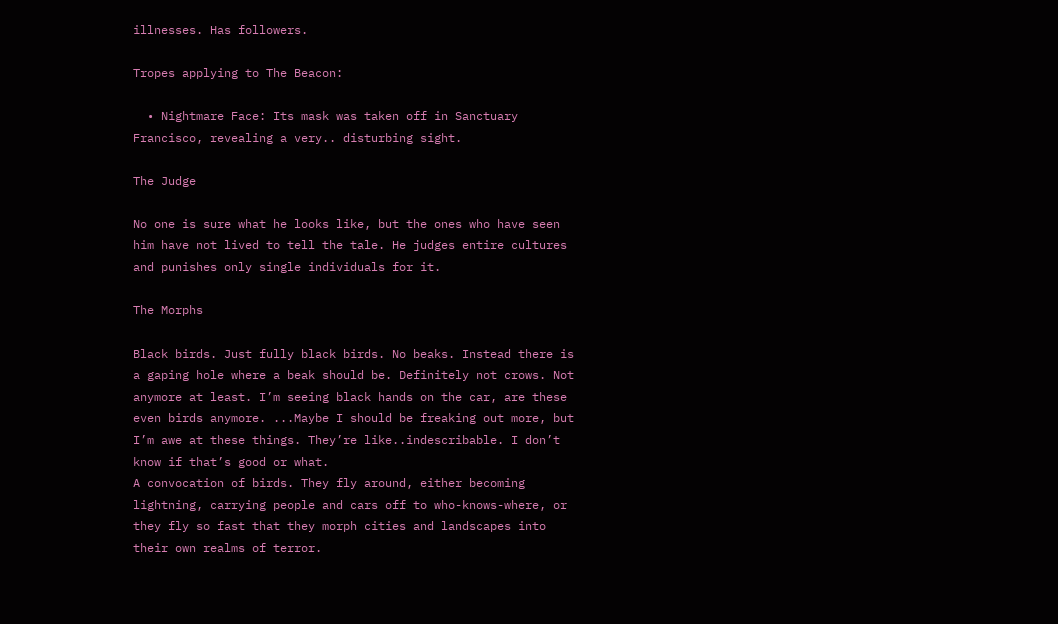illnesses. Has followers.

Tropes applying to The Beacon:

  • Nightmare Face: Its mask was taken off in Sanctuary Francisco, revealing a very.. disturbing sight.

The Judge

No one is sure what he looks like, but the ones who have seen him have not lived to tell the tale. He judges entire cultures and punishes only single individuals for it.

The Morphs

Black birds. Just fully black birds. No beaks. Instead there is a gaping hole where a beak should be. Definitely not crows. Not anymore at least. I’m seeing black hands on the car, are these even birds anymore. ...Maybe I should be freaking out more, but I’m awe at these things. They’re like..indescribable. I don’t know if that’s good or what.
A convocation of birds. They fly around, either becoming lightning, carrying people and cars off to who-knows-where, or they fly so fast that they morph cities and landscapes into their own realms of terror.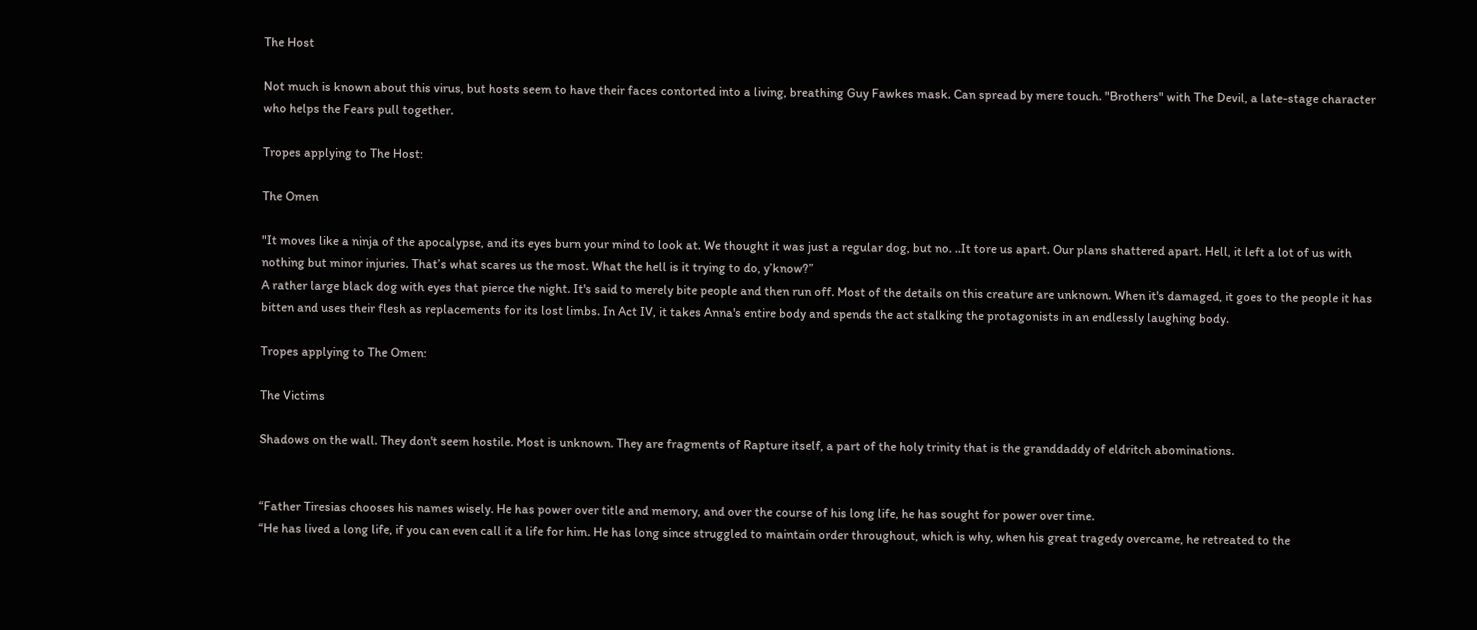The Host

Not much is known about this virus, but hosts seem to have their faces contorted into a living, breathing Guy Fawkes mask. Can spread by mere touch. "Brothers" with The Devil, a late-stage character who helps the Fears pull together.

Tropes applying to The Host:

The Omen

"It moves like a ninja of the apocalypse, and its eyes burn your mind to look at. We thought it was just a regular dog, but no. ..It tore us apart. Our plans shattered apart. Hell, it left a lot of us with nothing but minor injuries. That’s what scares us the most. What the hell is it trying to do, y’know?”
A rather large black dog with eyes that pierce the night. It's said to merely bite people and then run off. Most of the details on this creature are unknown. When it's damaged, it goes to the people it has bitten and uses their flesh as replacements for its lost limbs. In Act IV, it takes Anna's entire body and spends the act stalking the protagonists in an endlessly laughing body.

Tropes applying to The Omen:

The Victims

Shadows on the wall. They don't seem hostile. Most is unknown. They are fragments of Rapture itself, a part of the holy trinity that is the granddaddy of eldritch abominations.


“Father Tiresias chooses his names wisely. He has power over title and memory, and over the course of his long life, he has sought for power over time.
“He has lived a long life, if you can even call it a life for him. He has long since struggled to maintain order throughout, which is why, when his great tragedy overcame, he retreated to the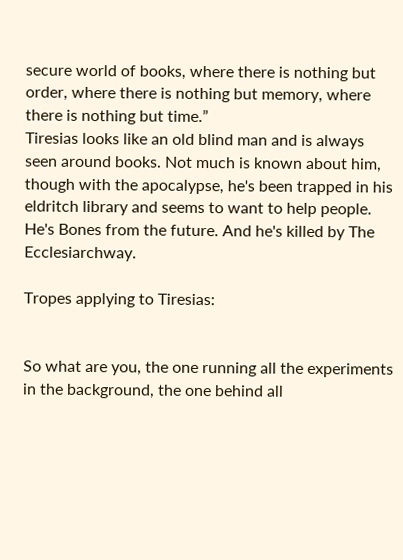secure world of books, where there is nothing but order, where there is nothing but memory, where there is nothing but time.”
Tiresias looks like an old blind man and is always seen around books. Not much is known about him, though with the apocalypse, he's been trapped in his eldritch library and seems to want to help people. He's Bones from the future. And he's killed by The Ecclesiarchway.

Tropes applying to Tiresias:


So what are you, the one running all the experiments in the background, the one behind all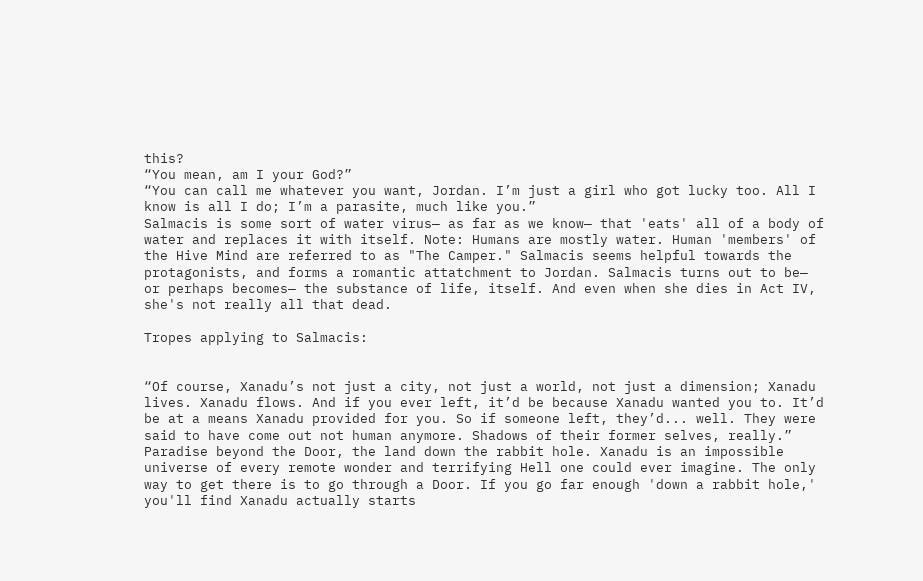this?
“You mean, am I your God?”
“You can call me whatever you want, Jordan. I’m just a girl who got lucky too. All I know is all I do; I’m a parasite, much like you.”
Salmacis is some sort of water virus— as far as we know— that 'eats' all of a body of water and replaces it with itself. Note: Humans are mostly water. Human 'members' of the Hive Mind are referred to as "The Camper." Salmacis seems helpful towards the protagonists, and forms a romantic attatchment to Jordan. Salmacis turns out to be— or perhaps becomes— the substance of life, itself. And even when she dies in Act IV, she's not really all that dead.

Tropes applying to Salmacis:


“Of course, Xanadu’s not just a city, not just a world, not just a dimension; Xanadu lives. Xanadu flows. And if you ever left, it’d be because Xanadu wanted you to. It’d be at a means Xanadu provided for you. So if someone left, they’d... well. They were said to have come out not human anymore. Shadows of their former selves, really.”
Paradise beyond the Door, the land down the rabbit hole. Xanadu is an impossible universe of every remote wonder and terrifying Hell one could ever imagine. The only way to get there is to go through a Door. If you go far enough 'down a rabbit hole,' you'll find Xanadu actually starts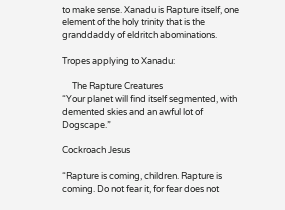to make sense. Xanadu is Rapture itself, one element of the holy trinity that is the granddaddy of eldritch abominations.

Tropes applying to Xanadu:

     The Rapture Creatures
“Your planet will find itself segmented, with demented skies and an awful lot of Dogscape.”

Cockroach Jesus

“Rapture is coming, children. Rapture is coming. Do not fear it, for fear does not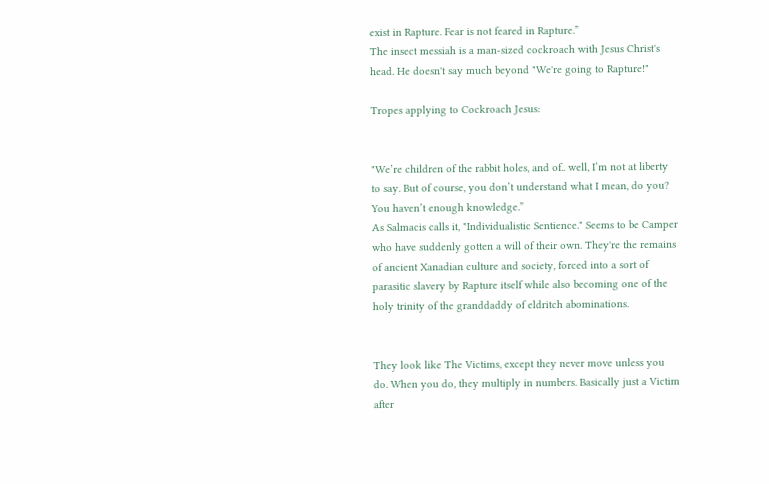exist in Rapture. Fear is not feared in Rapture.”
The insect messiah is a man-sized cockroach with Jesus Christ's head. He doesn't say much beyond "We're going to Rapture!"

Tropes applying to Cockroach Jesus:


"We’re children of the rabbit holes, and of.. well, I’m not at liberty to say. But of course, you don’t understand what I mean, do you? You haven’t enough knowledge.”
As Salmacis calls it, "Individualistic Sentience." Seems to be Camper who have suddenly gotten a will of their own. They're the remains of ancient Xanadian culture and society, forced into a sort of parasitic slavery by Rapture itself while also becoming one of the holy trinity of the granddaddy of eldritch abominations.


They look like The Victims, except they never move unless you do. When you do, they multiply in numbers. Basically just a Victim after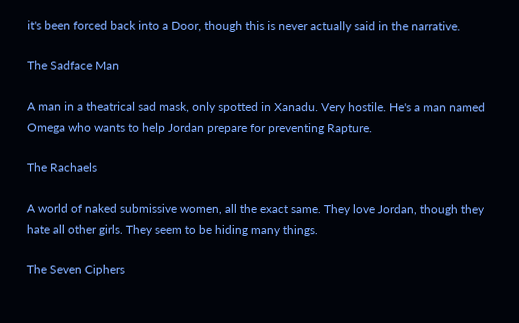it's been forced back into a Door, though this is never actually said in the narrative.

The Sadface Man

A man in a theatrical sad mask, only spotted in Xanadu. Very hostile. He's a man named Omega who wants to help Jordan prepare for preventing Rapture.

The Rachaels

A world of naked submissive women, all the exact same. They love Jordan, though they hate all other girls. They seem to be hiding many things.

The Seven Ciphers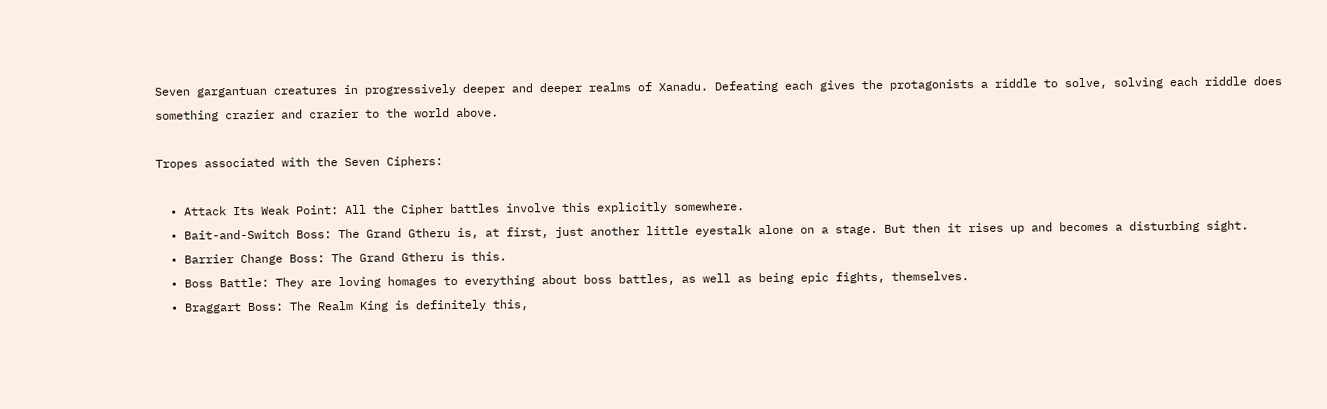Seven gargantuan creatures in progressively deeper and deeper realms of Xanadu. Defeating each gives the protagonists a riddle to solve, solving each riddle does something crazier and crazier to the world above.

Tropes associated with the Seven Ciphers:

  • Attack Its Weak Point: All the Cipher battles involve this explicitly somewhere.
  • Bait-and-Switch Boss: The Grand Gtheru is, at first, just another little eyestalk alone on a stage. But then it rises up and becomes a disturbing sight.
  • Barrier Change Boss: The Grand Gtheru is this.
  • Boss Battle: They are loving homages to everything about boss battles, as well as being epic fights, themselves.
  • Braggart Boss: The Realm King is definitely this,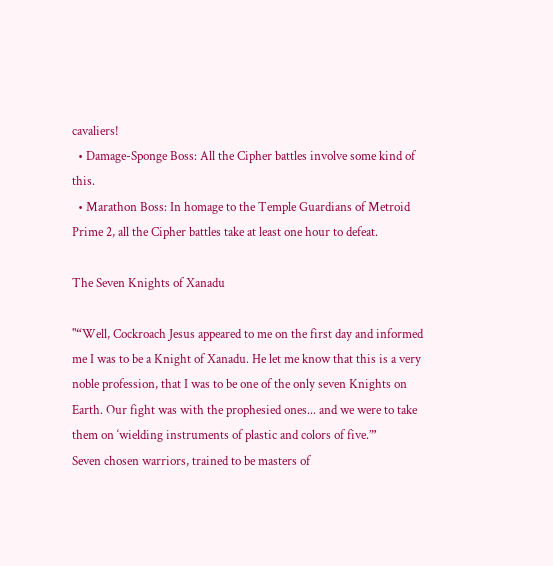cavaliers!
  • Damage-Sponge Boss: All the Cipher battles involve some kind of this.
  • Marathon Boss: In homage to the Temple Guardians of Metroid Prime 2, all the Cipher battles take at least one hour to defeat.

The Seven Knights of Xanadu

"“Well, Cockroach Jesus appeared to me on the first day and informed me I was to be a Knight of Xanadu. He let me know that this is a very noble profession, that I was to be one of the only seven Knights on Earth. Our fight was with the prophesied ones... and we were to take them on ‘wielding instruments of plastic and colors of five.’”
Seven chosen warriors, trained to be masters of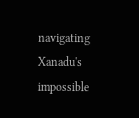navigating Xanadu's impossible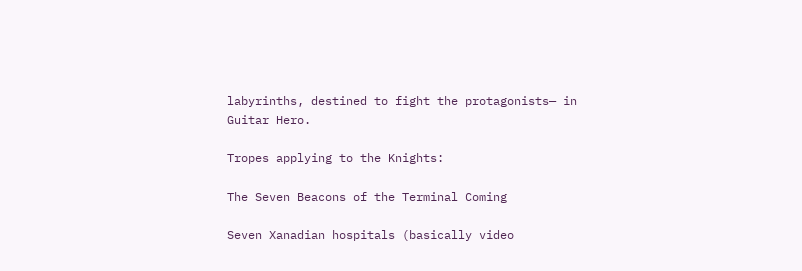labyrinths, destined to fight the protagonists— in Guitar Hero.

Tropes applying to the Knights:

The Seven Beacons of the Terminal Coming

Seven Xanadian hospitals (basically video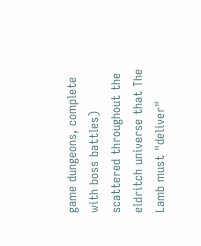game dungeons, complete with boss battles) scattered throughout the eldritch universe that The Lamb must "deliver"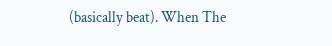(basically beat). When The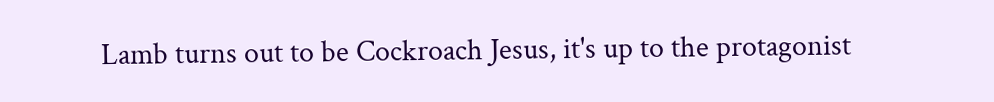Lamb turns out to be Cockroach Jesus, it's up to the protagonist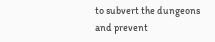to subvert the dungeons and prevent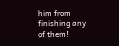him from finishing any of them!